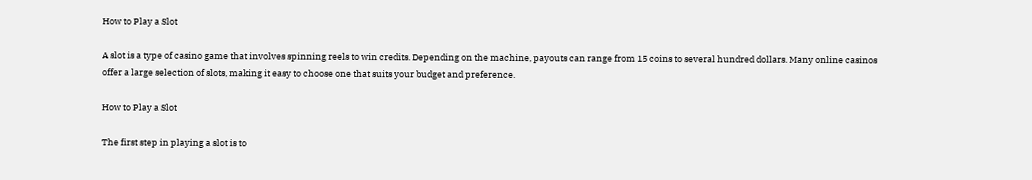How to Play a Slot

A slot is a type of casino game that involves spinning reels to win credits. Depending on the machine, payouts can range from 15 coins to several hundred dollars. Many online casinos offer a large selection of slots, making it easy to choose one that suits your budget and preference.

How to Play a Slot

The first step in playing a slot is to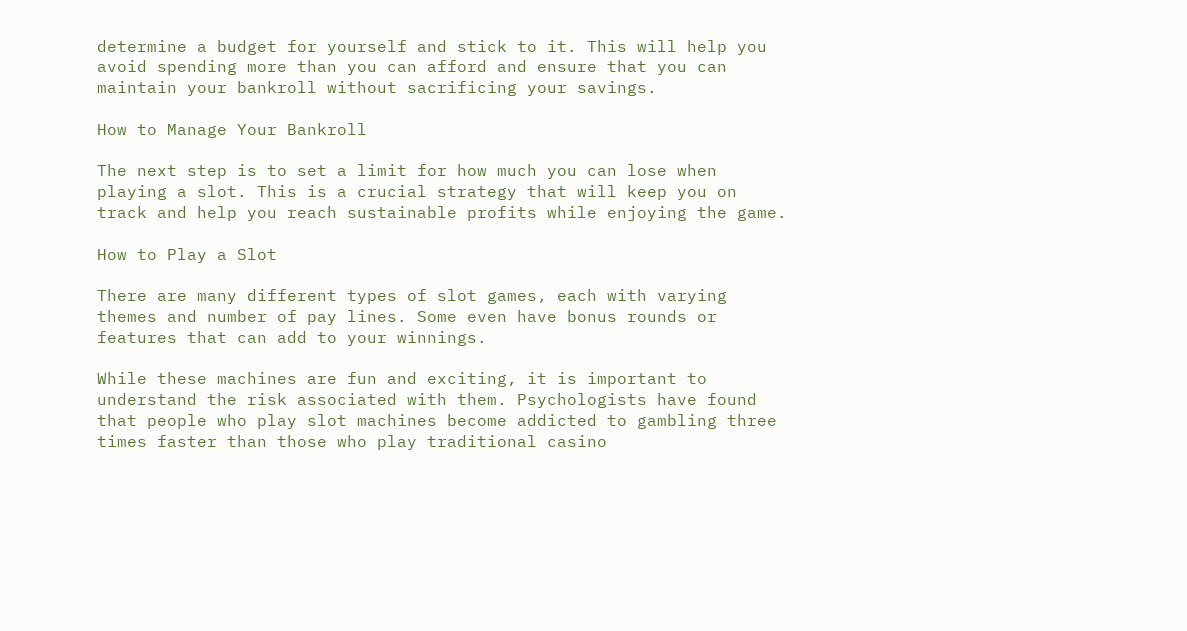determine a budget for yourself and stick to it. This will help you avoid spending more than you can afford and ensure that you can maintain your bankroll without sacrificing your savings.

How to Manage Your Bankroll

The next step is to set a limit for how much you can lose when playing a slot. This is a crucial strategy that will keep you on track and help you reach sustainable profits while enjoying the game.

How to Play a Slot

There are many different types of slot games, each with varying themes and number of pay lines. Some even have bonus rounds or features that can add to your winnings.

While these machines are fun and exciting, it is important to understand the risk associated with them. Psychologists have found that people who play slot machines become addicted to gambling three times faster than those who play traditional casino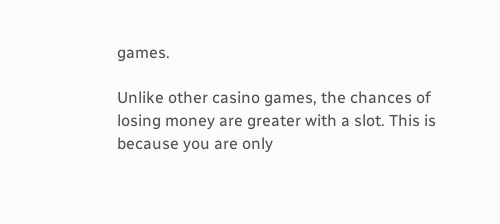games.

Unlike other casino games, the chances of losing money are greater with a slot. This is because you are only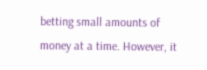betting small amounts of money at a time. However, it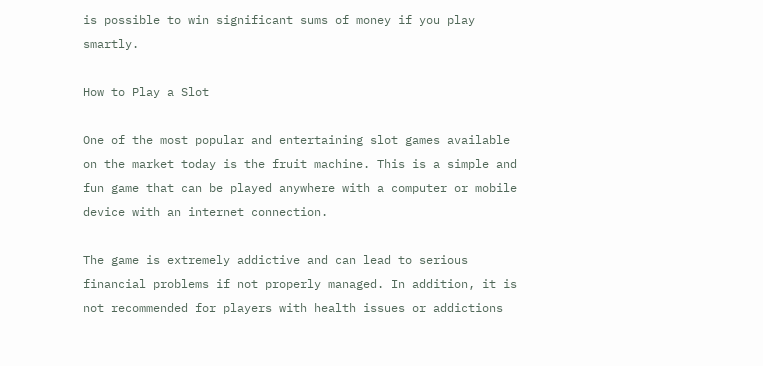is possible to win significant sums of money if you play smartly.

How to Play a Slot

One of the most popular and entertaining slot games available on the market today is the fruit machine. This is a simple and fun game that can be played anywhere with a computer or mobile device with an internet connection.

The game is extremely addictive and can lead to serious financial problems if not properly managed. In addition, it is not recommended for players with health issues or addictions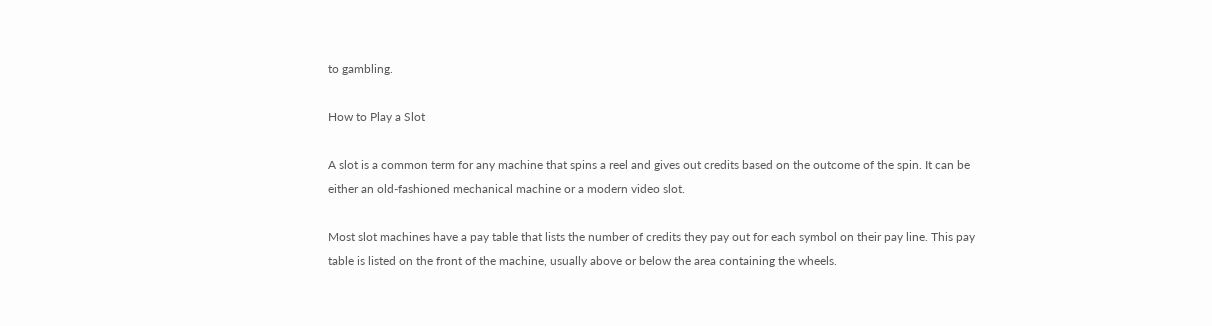to gambling.

How to Play a Slot

A slot is a common term for any machine that spins a reel and gives out credits based on the outcome of the spin. It can be either an old-fashioned mechanical machine or a modern video slot.

Most slot machines have a pay table that lists the number of credits they pay out for each symbol on their pay line. This pay table is listed on the front of the machine, usually above or below the area containing the wheels.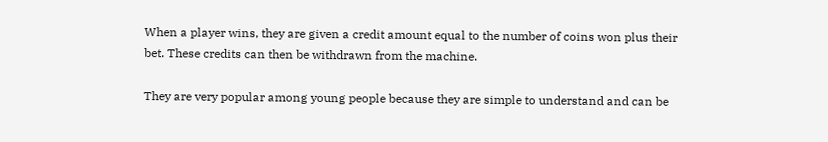When a player wins, they are given a credit amount equal to the number of coins won plus their bet. These credits can then be withdrawn from the machine.

They are very popular among young people because they are simple to understand and can be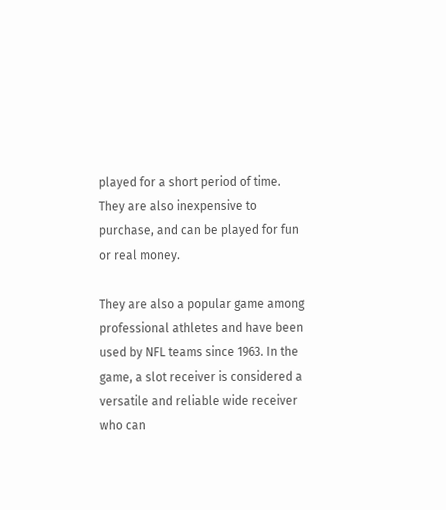played for a short period of time. They are also inexpensive to purchase, and can be played for fun or real money.

They are also a popular game among professional athletes and have been used by NFL teams since 1963. In the game, a slot receiver is considered a versatile and reliable wide receiver who can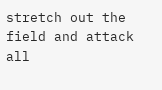stretch out the field and attack all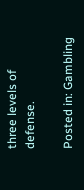three levels of defense.

Posted in: Gambling